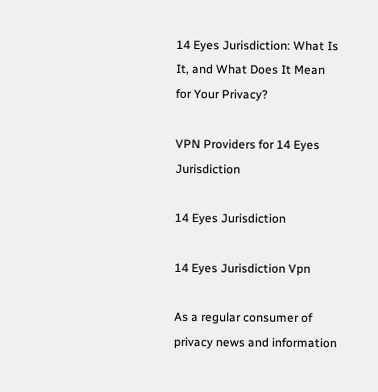14 Eyes Jurisdiction: What Is It, and What Does It Mean for Your Privacy?

VPN Providers for 14 Eyes Jurisdiction

14 Eyes Jurisdiction

14 Eyes Jurisdiction Vpn

As a regular consumer of privacy news and information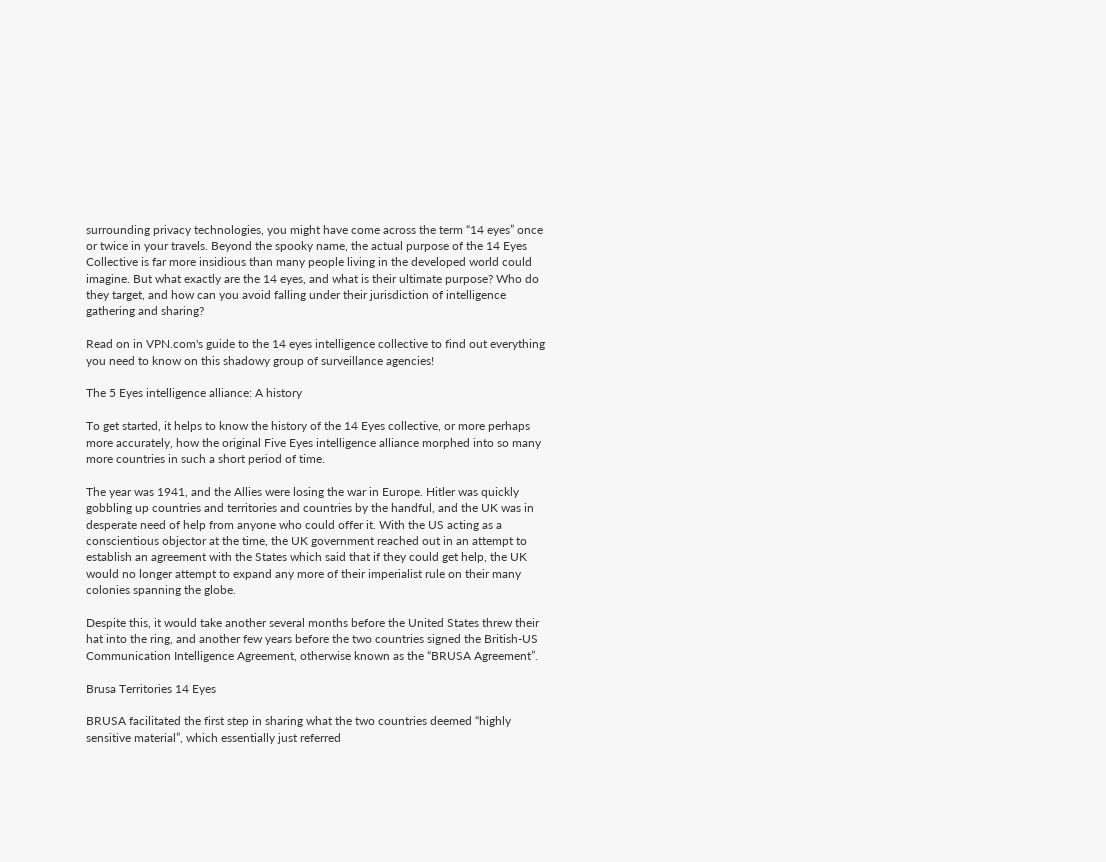surrounding privacy technologies, you might have come across the term “14 eyes” once or twice in your travels. Beyond the spooky name, the actual purpose of the 14 Eyes Collective is far more insidious than many people living in the developed world could imagine. But what exactly are the 14 eyes, and what is their ultimate purpose? Who do they target, and how can you avoid falling under their jurisdiction of intelligence gathering and sharing?

Read on in VPN.com's guide to the 14 eyes intelligence collective to find out everything you need to know on this shadowy group of surveillance agencies!

The 5 Eyes intelligence alliance: A history

To get started, it helps to know the history of the 14 Eyes collective, or more perhaps more accurately, how the original Five Eyes intelligence alliance morphed into so many more countries in such a short period of time.

The year was 1941, and the Allies were losing the war in Europe. Hitler was quickly gobbling up countries and territories and countries by the handful, and the UK was in desperate need of help from anyone who could offer it. With the US acting as a conscientious objector at the time, the UK government reached out in an attempt to establish an agreement with the States which said that if they could get help, the UK would no longer attempt to expand any more of their imperialist rule on their many colonies spanning the globe.

Despite this, it would take another several months before the United States threw their hat into the ring, and another few years before the two countries signed the British-US Communication Intelligence Agreement, otherwise known as the “BRUSA Agreement”.

Brusa Territories 14 Eyes

BRUSA facilitated the first step in sharing what the two countries deemed “highly sensitive material”, which essentially just referred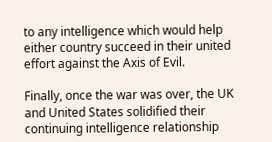to any intelligence which would help either country succeed in their united effort against the Axis of Evil.

Finally, once the war was over, the UK and United States solidified their continuing intelligence relationship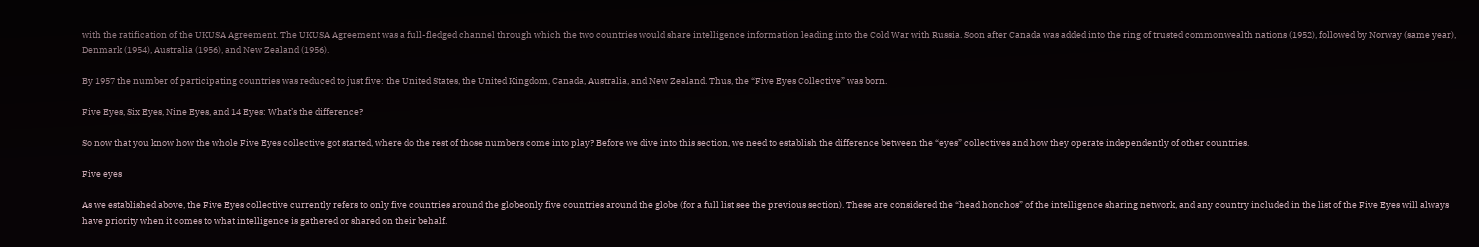with the ratification of the UKUSA Agreement. The UKUSA Agreement was a full-fledged channel through which the two countries would share intelligence information leading into the Cold War with Russia. Soon after Canada was added into the ring of trusted commonwealth nations (1952), followed by Norway (same year), Denmark (1954), Australia (1956), and New Zealand (1956).

By 1957 the number of participating countries was reduced to just five: the United States, the United Kingdom, Canada, Australia, and New Zealand. Thus, the “Five Eyes Collective” was born.

Five Eyes, Six Eyes, Nine Eyes, and 14 Eyes: What’s the difference?

So now that you know how the whole Five Eyes collective got started, where do the rest of those numbers come into play? Before we dive into this section, we need to establish the difference between the “eyes” collectives and how they operate independently of other countries.

Five eyes

As we established above, the Five Eyes collective currently refers to only five countries around the globeonly five countries around the globe (for a full list see the previous section). These are considered the “head honchos” of the intelligence sharing network, and any country included in the list of the Five Eyes will always have priority when it comes to what intelligence is gathered or shared on their behalf.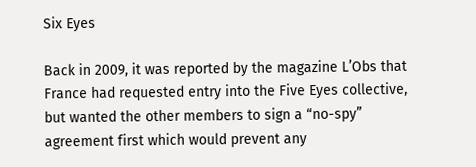Six Eyes

Back in 2009, it was reported by the magazine L’Obs that France had requested entry into the Five Eyes collective, but wanted the other members to sign a “no-spy” agreement first which would prevent any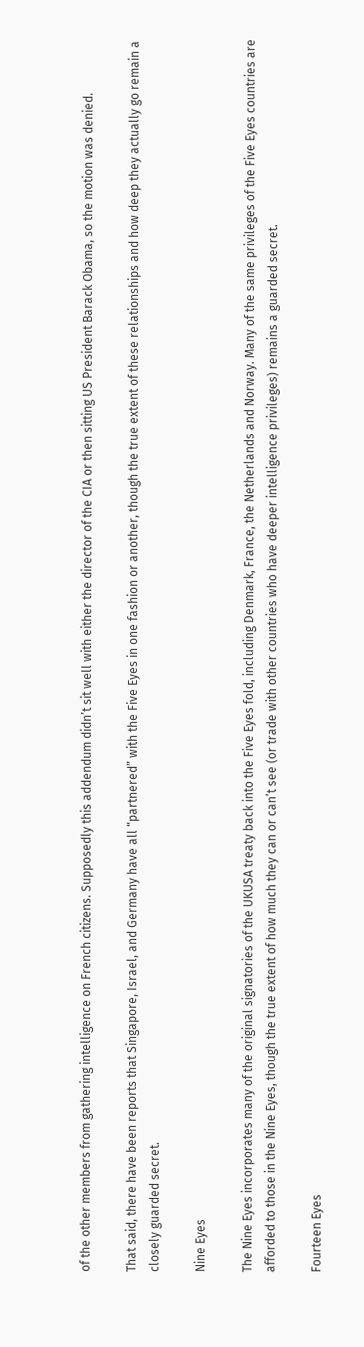of the other members from gathering intelligence on French citizens. Supposedly this addendum didn’t sit well with either the director of the CIA or then sitting US President Barack Obama, so the motion was denied.

That said, there have been reports that Singapore, Israel, and Germany have all “partnered” with the Five Eyes in one fashion or another, though the true extent of these relationships and how deep they actually go remain a closely guarded secret.

Nine Eyes

The Nine Eyes incorporates many of the original signatories of the UKUSA treaty back into the Five Eyes fold, including Denmark, France, the Netherlands and Norway. Many of the same privileges of the Five Eyes countries are afforded to those in the Nine Eyes, though the true extent of how much they can or can’t see (or trade with other countries who have deeper intelligence privileges) remains a guarded secret.

Fourteen Eyes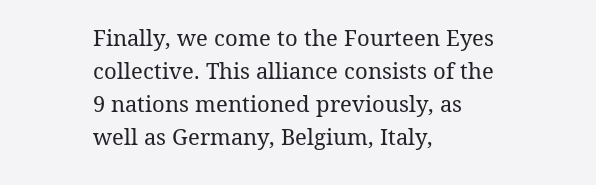Finally, we come to the Fourteen Eyes collective. This alliance consists of the 9 nations mentioned previously, as well as Germany, Belgium, Italy,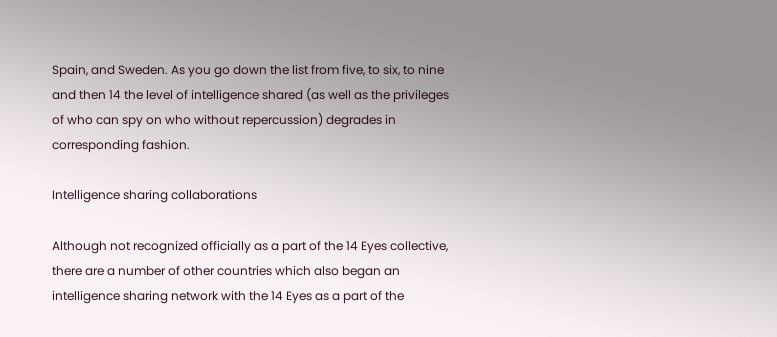Spain, and Sweden. As you go down the list from five, to six, to nine and then 14 the level of intelligence shared (as well as the privileges of who can spy on who without repercussion) degrades in corresponding fashion.

Intelligence sharing collaborations

Although not recognized officially as a part of the 14 Eyes collective, there are a number of other countries which also began an intelligence sharing network with the 14 Eyes as a part of the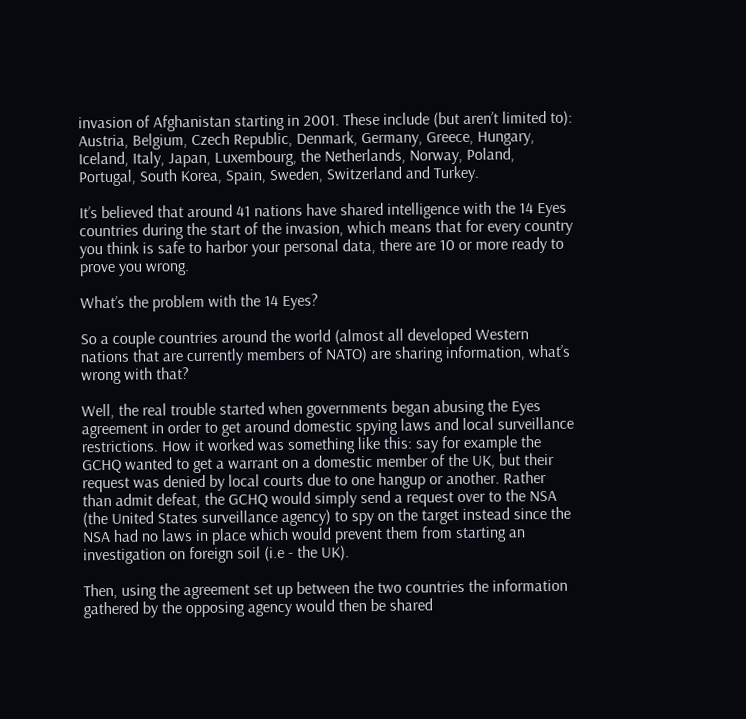invasion of Afghanistan starting in 2001. These include (but aren’t limited to): Austria, Belgium, Czech Republic, Denmark, Germany, Greece, Hungary, Iceland, Italy, Japan, Luxembourg, the Netherlands, Norway, Poland, Portugal, South Korea, Spain, Sweden, Switzerland and Turkey.

It’s believed that around 41 nations have shared intelligence with the 14 Eyes countries during the start of the invasion, which means that for every country you think is safe to harbor your personal data, there are 10 or more ready to prove you wrong.

What’s the problem with the 14 Eyes?

So a couple countries around the world (almost all developed Western nations that are currently members of NATO) are sharing information, what’s wrong with that?

Well, the real trouble started when governments began abusing the Eyes agreement in order to get around domestic spying laws and local surveillance restrictions. How it worked was something like this: say for example the GCHQ wanted to get a warrant on a domestic member of the UK, but their request was denied by local courts due to one hangup or another. Rather than admit defeat, the GCHQ would simply send a request over to the NSA (the United States surveillance agency) to spy on the target instead since the NSA had no laws in place which would prevent them from starting an investigation on foreign soil (i.e - the UK).

Then, using the agreement set up between the two countries the information gathered by the opposing agency would then be shared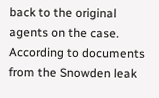back to the original agents on the case. According to documents from the Snowden leak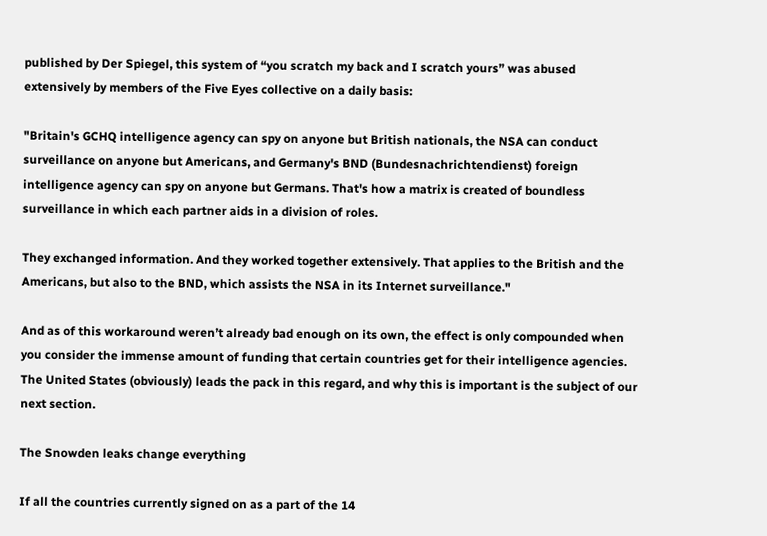published by Der Spiegel, this system of “you scratch my back and I scratch yours” was abused extensively by members of the Five Eyes collective on a daily basis:

"Britain's GCHQ intelligence agency can spy on anyone but British nationals, the NSA can conduct surveillance on anyone but Americans, and Germany's BND (Bundesnachrichtendienst) foreign intelligence agency can spy on anyone but Germans. That's how a matrix is created of boundless surveillance in which each partner aids in a division of roles.

They exchanged information. And they worked together extensively. That applies to the British and the Americans, but also to the BND, which assists the NSA in its Internet surveillance."

And as of this workaround weren’t already bad enough on its own, the effect is only compounded when you consider the immense amount of funding that certain countries get for their intelligence agencies. The United States (obviously) leads the pack in this regard, and why this is important is the subject of our next section.

The Snowden leaks change everything

If all the countries currently signed on as a part of the 14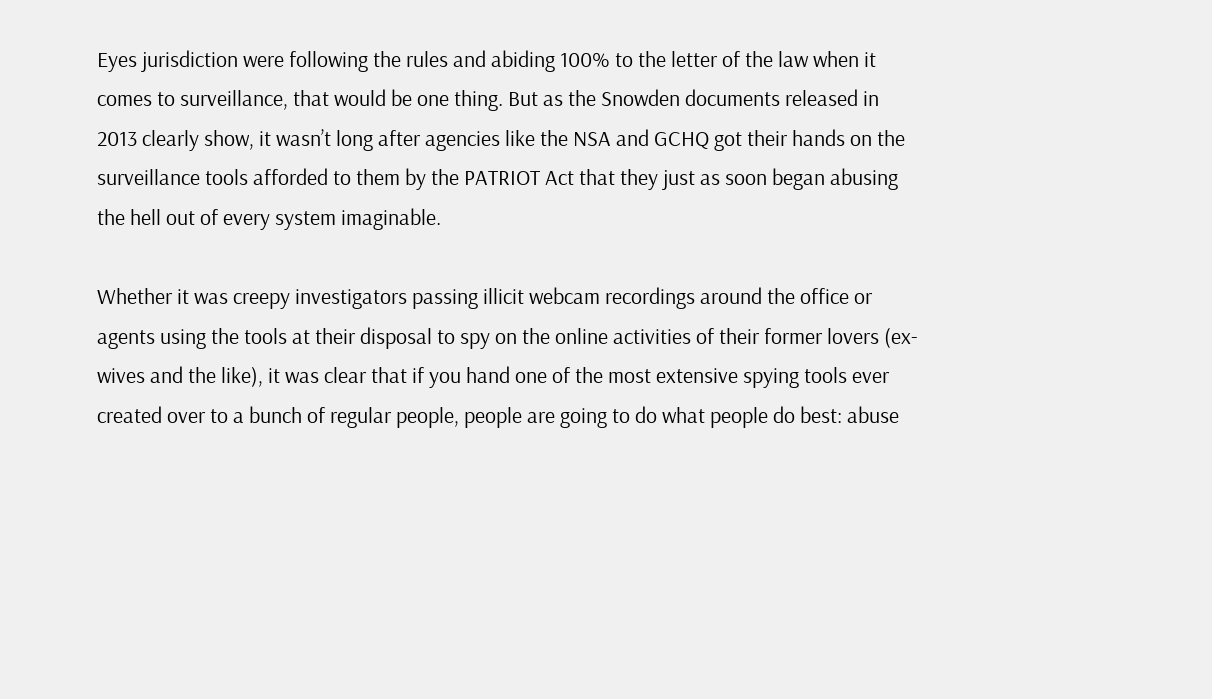Eyes jurisdiction were following the rules and abiding 100% to the letter of the law when it comes to surveillance, that would be one thing. But as the Snowden documents released in 2013 clearly show, it wasn’t long after agencies like the NSA and GCHQ got their hands on the surveillance tools afforded to them by the PATRIOT Act that they just as soon began abusing the hell out of every system imaginable.

Whether it was creepy investigators passing illicit webcam recordings around the office or agents using the tools at their disposal to spy on the online activities of their former lovers (ex-wives and the like), it was clear that if you hand one of the most extensive spying tools ever created over to a bunch of regular people, people are going to do what people do best: abuse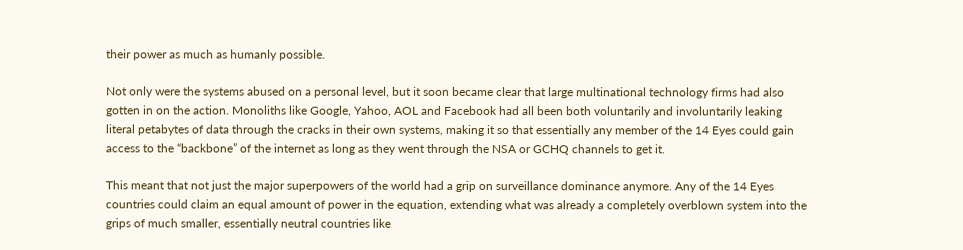their power as much as humanly possible.

Not only were the systems abused on a personal level, but it soon became clear that large multinational technology firms had also gotten in on the action. Monoliths like Google, Yahoo, AOL and Facebook had all been both voluntarily and involuntarily leaking literal petabytes of data through the cracks in their own systems, making it so that essentially any member of the 14 Eyes could gain access to the “backbone” of the internet as long as they went through the NSA or GCHQ channels to get it.

This meant that not just the major superpowers of the world had a grip on surveillance dominance anymore. Any of the 14 Eyes countries could claim an equal amount of power in the equation, extending what was already a completely overblown system into the grips of much smaller, essentially neutral countries like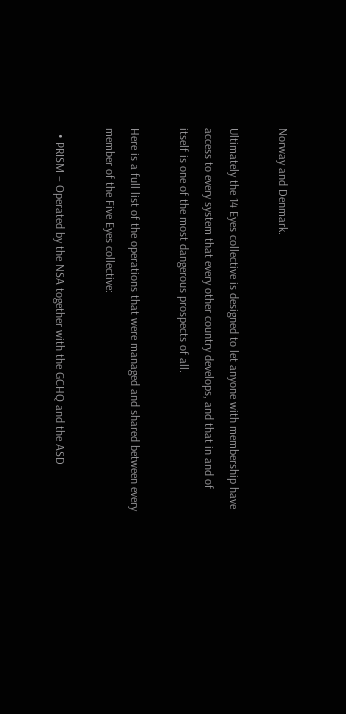Norway and Denmark.

Ultimately the 14 Eyes collective is designed to let anyone with membership have access to every system that every other country develops, and that in and of itself is one of the most dangerous prospects of all.

Here is a full list of the operations that were managed and shared between every member of the Five Eyes collective:

  • PRISM – Operated by the NSA together with the GCHQ and the ASD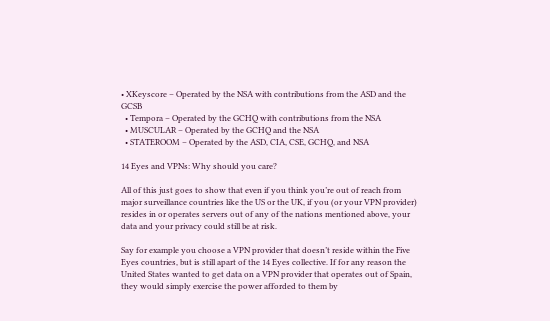• XKeyscore – Operated by the NSA with contributions from the ASD and the GCSB
  • Tempora – Operated by the GCHQ with contributions from the NSA
  • MUSCULAR – Operated by the GCHQ and the NSA
  • STATEROOM – Operated by the ASD, CIA, CSE, GCHQ, and NSA

14 Eyes and VPNs: Why should you care?

All of this just goes to show that even if you think you’re out of reach from major surveillance countries like the US or the UK, if you (or your VPN provider) resides in or operates servers out of any of the nations mentioned above, your data and your privacy could still be at risk.

Say for example you choose a VPN provider that doesn’t reside within the Five Eyes countries, but is still apart of the 14 Eyes collective. If for any reason the United States wanted to get data on a VPN provider that operates out of Spain, they would simply exercise the power afforded to them by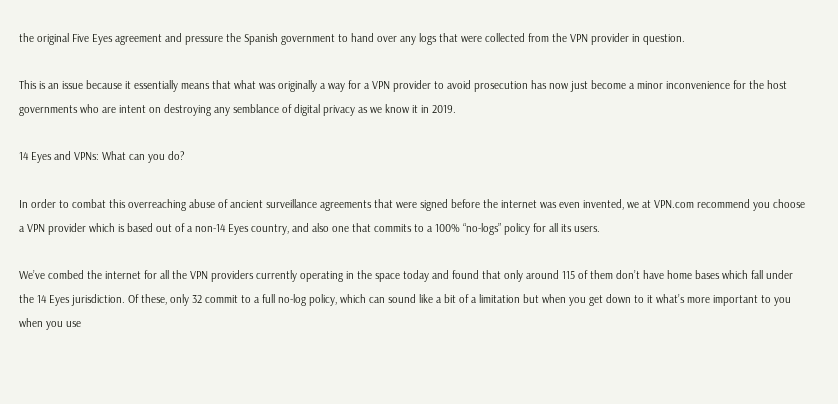the original Five Eyes agreement and pressure the Spanish government to hand over any logs that were collected from the VPN provider in question.

This is an issue because it essentially means that what was originally a way for a VPN provider to avoid prosecution has now just become a minor inconvenience for the host governments who are intent on destroying any semblance of digital privacy as we know it in 2019.

14 Eyes and VPNs: What can you do?

In order to combat this overreaching abuse of ancient surveillance agreements that were signed before the internet was even invented, we at VPN.com recommend you choose a VPN provider which is based out of a non-14 Eyes country, and also one that commits to a 100% “no-logs” policy for all its users.

We’ve combed the internet for all the VPN providers currently operating in the space today and found that only around 115 of them don’t have home bases which fall under the 14 Eyes jurisdiction. Of these, only 32 commit to a full no-log policy, which can sound like a bit of a limitation but when you get down to it what’s more important to you when you use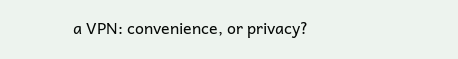a VPN: convenience, or privacy?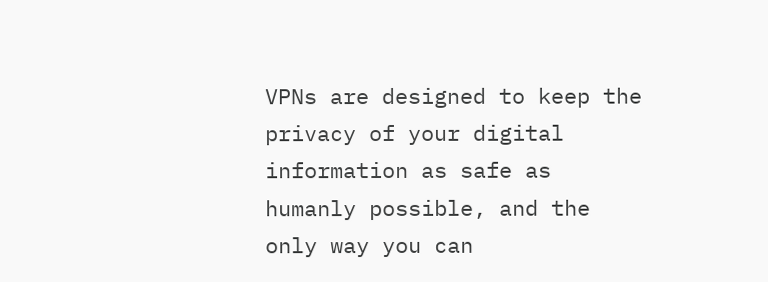VPNs are designed to keep the privacy of your digital information as safe as humanly possible, and the only way you can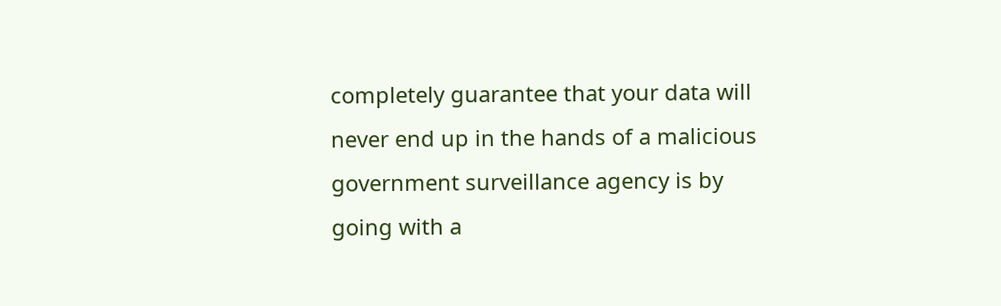completely guarantee that your data will never end up in the hands of a malicious government surveillance agency is by going with a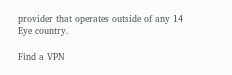provider that operates outside of any 14 Eye country.

Find a VPN